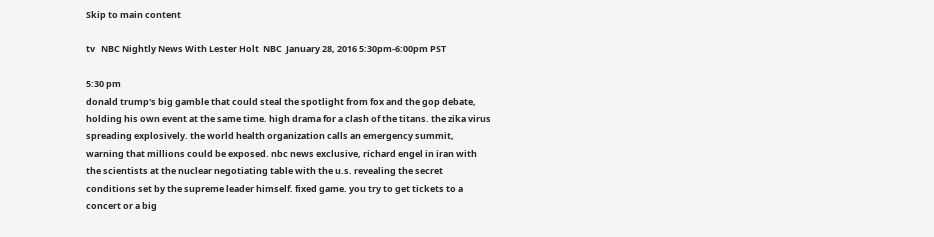Skip to main content

tv   NBC Nightly News With Lester Holt  NBC  January 28, 2016 5:30pm-6:00pm PST

5:30 pm
donald trump's big gamble that could steal the spotlight from fox and the gop debate, holding his own event at the same time. high drama for a clash of the titans. the zika virus spreading explosively. the world health organization calls an emergency summit, warning that millions could be exposed. nbc news exclusive, richard engel in iran with the scientists at the nuclear negotiating table with the u.s. revealing the secret conditions set by the supreme leader himself. fixed game. you try to get tickets to a concert or a big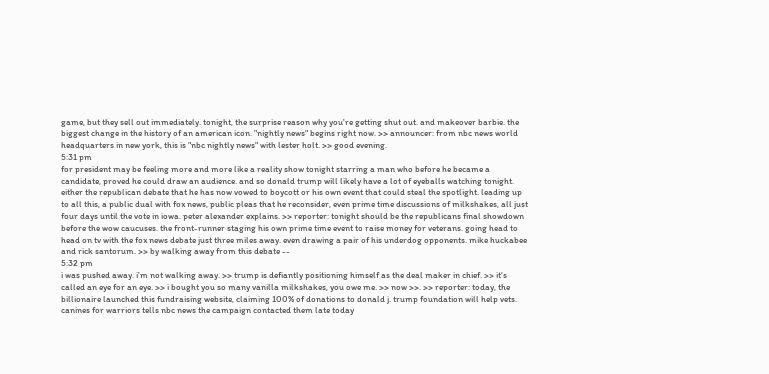game, but they sell out immediately. tonight, the surprise reason why you're getting shut out. and makeover barbie. the biggest change in the history of an american icon. "nightly news" begins right now. >> announcer: from nbc news world headquarters in new york, this is "nbc nightly news" with lester holt. >> good evening.
5:31 pm
for president may be feeling more and more like a reality show tonight starring a man who before he became a candidate, proved he could draw an audience. and so donald trump will likely have a lot of eyeballs watching tonight. either the republican debate that he has now vowed to boycott or his own event that could steal the spotlight. leading up to all this, a public dual with fox news, public pleas that he reconsider, even prime time discussions of milkshakes, all just four days until the vote in iowa. peter alexander explains. >> reporter: tonight should be the republicans final showdown before the wow caucuses. the front-runner staging his own prime time event to raise money for veterans. going head to head on tv with the fox news debate just three miles away. even drawing a pair of his underdog opponents. mike huckabee and rick santorum. >> by walking away from this debate --
5:32 pm
i was pushed away. i'm not walking away. >> trump is defiantly positioning himself as the deal maker in chief. >> it's called an eye for an eye. >> i bought you so many vanilla milkshakes, you owe me. >> now >>. >> reporter: today, the billionaire launched this fundraising website, claiming 100% of donations to donald j. trump foundation will help vets. canines for warriors tells nbc news the campaign contacted them late today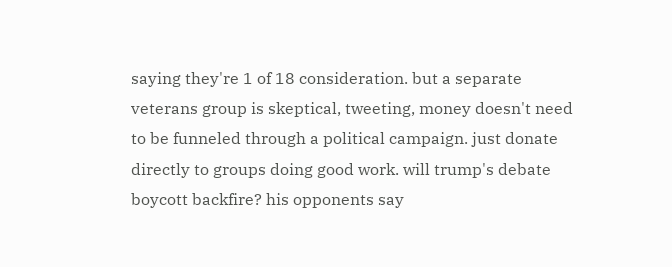saying they're 1 of 18 consideration. but a separate veterans group is skeptical, tweeting, money doesn't need to be funneled through a political campaign. just donate directly to groups doing good work. will trump's debate boycott backfire? his opponents say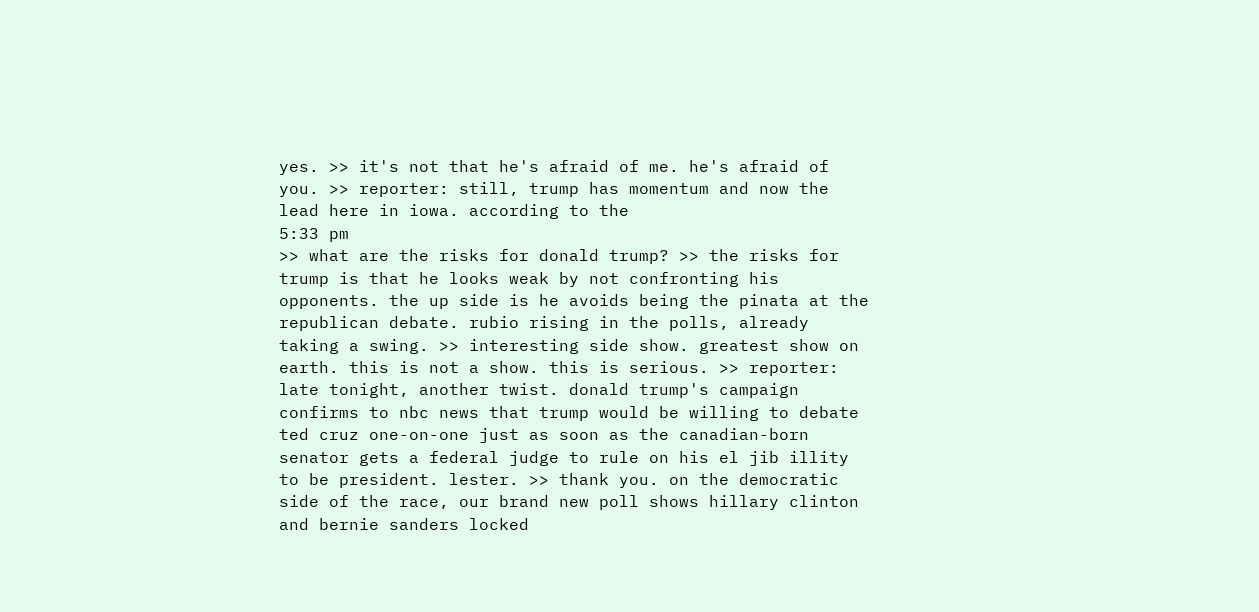yes. >> it's not that he's afraid of me. he's afraid of you. >> reporter: still, trump has momentum and now the lead here in iowa. according to the
5:33 pm
>> what are the risks for donald trump? >> the risks for trump is that he looks weak by not confronting his opponents. the up side is he avoids being the pinata at the republican debate. rubio rising in the polls, already taking a swing. >> interesting side show. greatest show on earth. this is not a show. this is serious. >> reporter: late tonight, another twist. donald trump's campaign confirms to nbc news that trump would be willing to debate ted cruz one-on-one just as soon as the canadian-born senator gets a federal judge to rule on his el jib illity to be president. lester. >> thank you. on the democratic side of the race, our brand new poll shows hillary clinton and bernie sanders locked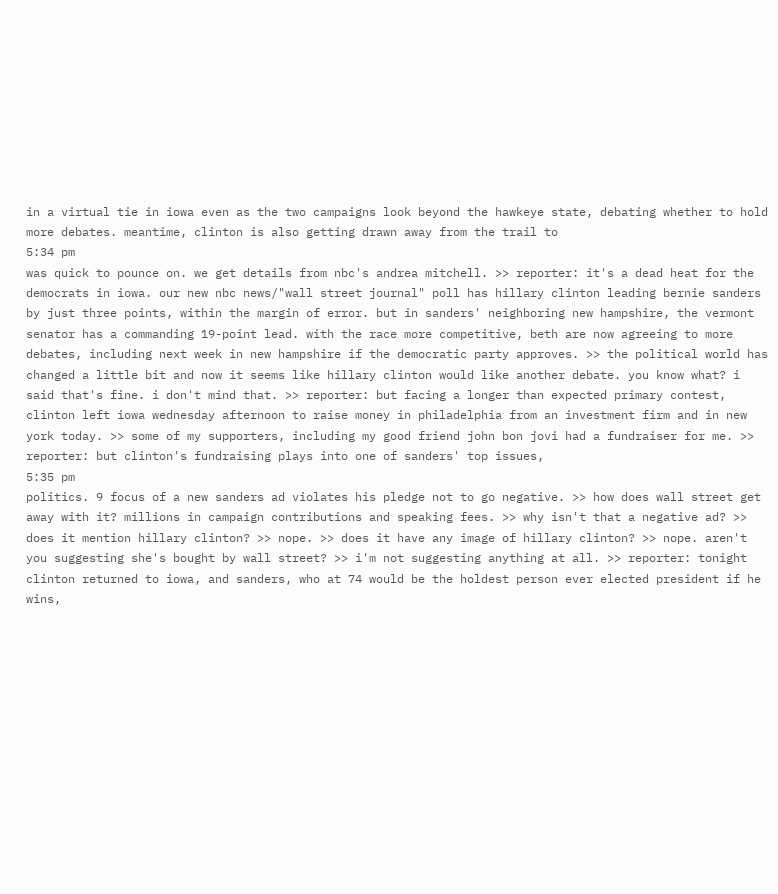in a virtual tie in iowa even as the two campaigns look beyond the hawkeye state, debating whether to hold more debates. meantime, clinton is also getting drawn away from the trail to
5:34 pm
was quick to pounce on. we get details from nbc's andrea mitchell. >> reporter: it's a dead heat for the democrats in iowa. our new nbc news/"wall street journal" poll has hillary clinton leading bernie sanders by just three points, within the margin of error. but in sanders' neighboring new hampshire, the vermont senator has a commanding 19-point lead. with the race more competitive, beth are now agreeing to more debates, including next week in new hampshire if the democratic party approves. >> the political world has changed a little bit and now it seems like hillary clinton would like another debate. you know what? i said that's fine. i don't mind that. >> reporter: but facing a longer than expected primary contest, clinton left iowa wednesday afternoon to raise money in philadelphia from an investment firm and in new york today. >> some of my supporters, including my good friend john bon jovi had a fundraiser for me. >> reporter: but clinton's fundraising plays into one of sanders' top issues,
5:35 pm
politics. 9 focus of a new sanders ad violates his pledge not to go negative. >> how does wall street get away with it? millions in campaign contributions and speaking fees. >> why isn't that a negative ad? >> does it mention hillary clinton? >> nope. >> does it have any image of hillary clinton? >> nope. aren't you suggesting she's bought by wall street? >> i'm not suggesting anything at all. >> reporter: tonight clinton returned to iowa, and sanders, who at 74 would be the holdest person ever elected president if he wins,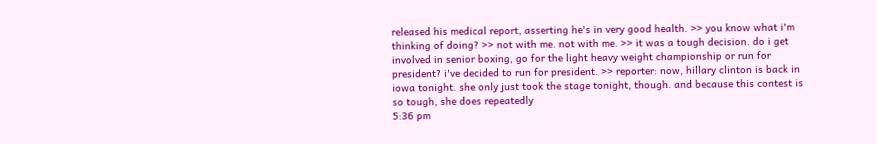released his medical report, asserting he's in very good health. >> you know what i'm thinking of doing? >> not with me. not with me. >> it was a tough decision. do i get involved in senior boxing, go for the light heavy weight championship or run for president? i've decided to run for president. >> reporter: now, hillary clinton is back in iowa tonight. she only just took the stage tonight, though. and because this contest is so tough, she does repeatedly
5:36 pm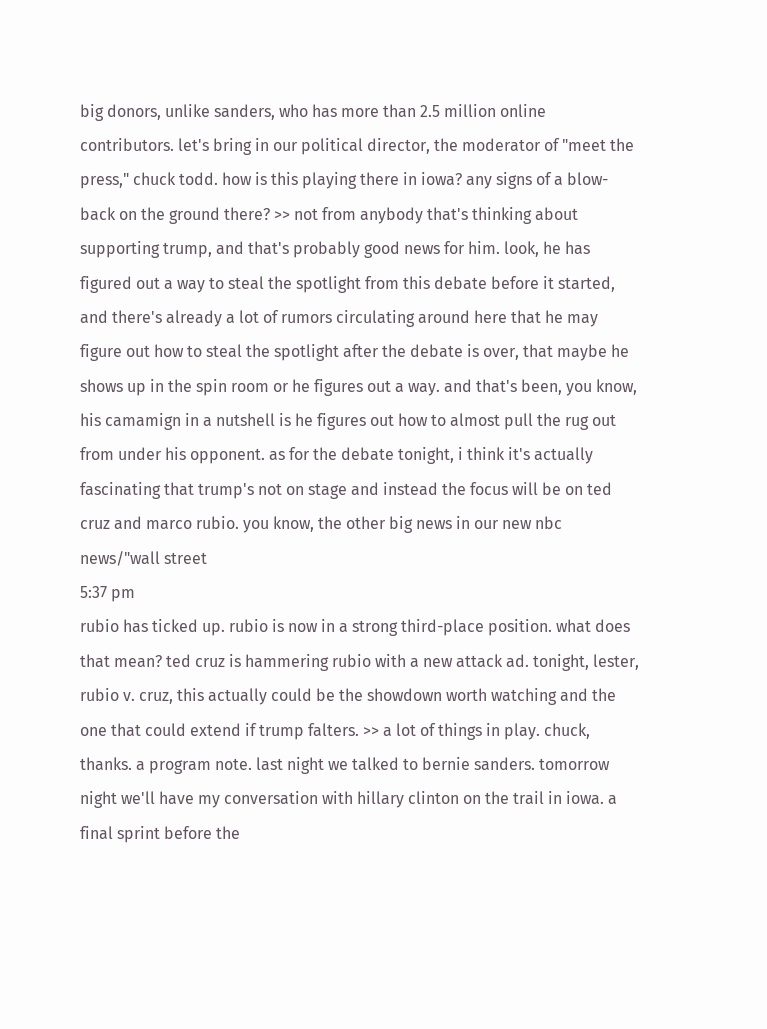big donors, unlike sanders, who has more than 2.5 million online contributors. let's bring in our political director, the moderator of "meet the press," chuck todd. how is this playing there in iowa? any signs of a blow-back on the ground there? >> not from anybody that's thinking about supporting trump, and that's probably good news for him. look, he has figured out a way to steal the spotlight from this debate before it started, and there's already a lot of rumors circulating around here that he may figure out how to steal the spotlight after the debate is over, that maybe he shows up in the spin room or he figures out a way. and that's been, you know, his camamign in a nutshell is he figures out how to almost pull the rug out from under his opponent. as for the debate tonight, i think it's actually fascinating that trump's not on stage and instead the focus will be on ted cruz and marco rubio. you know, the other big news in our new nbc news/"wall street
5:37 pm
rubio has ticked up. rubio is now in a strong third-place position. what does that mean? ted cruz is hammering rubio with a new attack ad. tonight, lester, rubio v. cruz, this actually could be the showdown worth watching and the one that could extend if trump falters. >> a lot of things in play. chuck, thanks. a program note. last night we talked to bernie sanders. tomorrow night we'll have my conversation with hillary clinton on the trail in iowa. a final sprint before the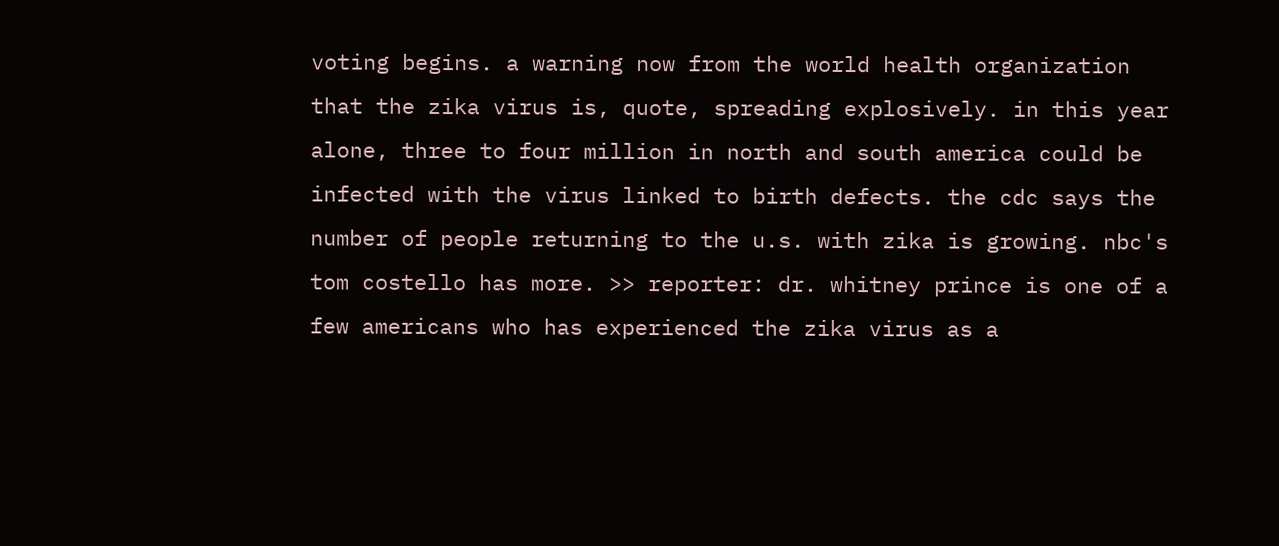voting begins. a warning now from the world health organization that the zika virus is, quote, spreading explosively. in this year alone, three to four million in north and south america could be infected with the virus linked to birth defects. the cdc says the number of people returning to the u.s. with zika is growing. nbc's tom costello has more. >> reporter: dr. whitney prince is one of a few americans who has experienced the zika virus as a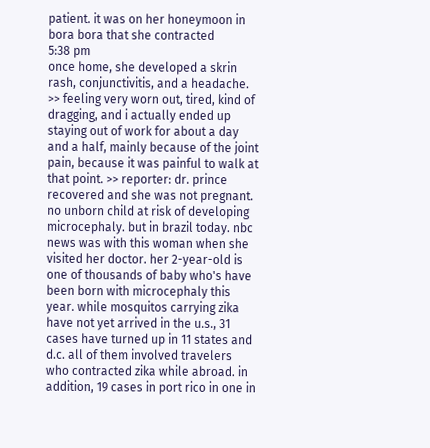patient. it was on her honeymoon in bora bora that she contracted
5:38 pm
once home, she developed a skrin rash, conjunctivitis, and a headache. >> feeling very worn out, tired, kind of dragging, and i actually ended up staying out of work for about a day and a half, mainly because of the joint pain, because it was painful to walk at that point. >> reporter: dr. prince recovered and she was not pregnant. no unborn child at risk of developing microcephaly. but in brazil today. nbc news was with this woman when she visited her doctor. her 2-year-old is one of thousands of baby who's have been born with microcephaly this year. while mosquitos carrying zika have not yet arrived in the u.s., 31 cases have turned up in 11 states and d.c. all of them involved travelers who contracted zika while abroad. in addition, 19 cases in port rico in one in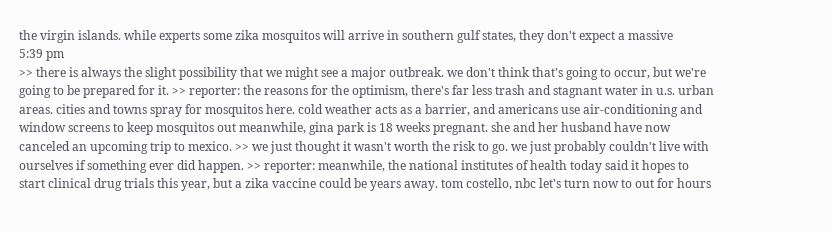the virgin islands. while experts some zika mosquitos will arrive in southern gulf states, they don't expect a massive
5:39 pm
>> there is always the slight possibility that we might see a major outbreak. we don't think that's going to occur, but we're going to be prepared for it. >> reporter: the reasons for the optimism, there's far less trash and stagnant water in u.s. urban areas. cities and towns spray for mosquitos here. cold weather acts as a barrier, and americans use air-conditioning and window screens to keep mosquitos out meanwhile, gina park is 18 weeks pregnant. she and her husband have now canceled an upcoming trip to mexico. >> we just thought it wasn't worth the risk to go. we just probably couldn't live with ourselves if something ever did happen. >> reporter: meanwhile, the national institutes of health today said it hopes to start clinical drug trials this year, but a zika vaccine could be years away. tom costello, nbc let's turn now to out for hours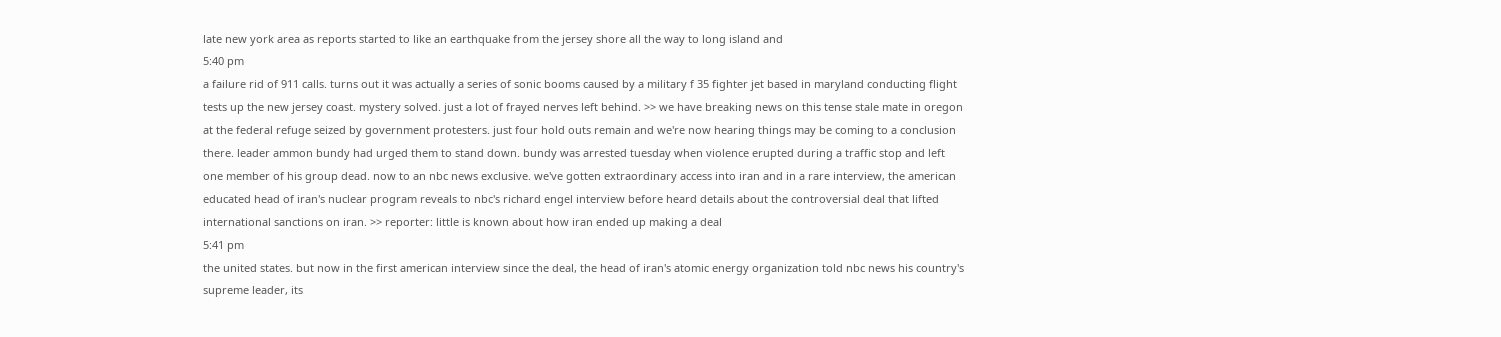late new york area as reports started to like an earthquake from the jersey shore all the way to long island and
5:40 pm
a failure rid of 911 calls. turns out it was actually a series of sonic booms caused by a military f 35 fighter jet based in maryland conducting flight tests up the new jersey coast. mystery solved. just a lot of frayed nerves left behind. >> we have breaking news on this tense stale mate in oregon at the federal refuge seized by government protesters. just four hold outs remain and we're now hearing things may be coming to a conclusion there. leader ammon bundy had urged them to stand down. bundy was arrested tuesday when violence erupted during a traffic stop and left one member of his group dead. now to an nbc news exclusive. we've gotten extraordinary access into iran and in a rare interview, the american educated head of iran's nuclear program reveals to nbc's richard engel interview before heard details about the controversial deal that lifted international sanctions on iran. >> reporter: little is known about how iran ended up making a deal
5:41 pm
the united states. but now in the first american interview since the deal, the head of iran's atomic energy organization told nbc news his country's supreme leader, its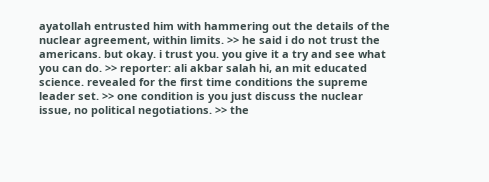ayatollah entrusted him with hammering out the details of the nuclear agreement, within limits. >> he said i do not trust the americans. but okay. i trust you. you give it a try and see what you can do. >> reporter: ali akbar salah hi, an mit educated science. revealed for the first time conditions the supreme leader set. >> one condition is you just discuss the nuclear issue, no political negotiations. >> the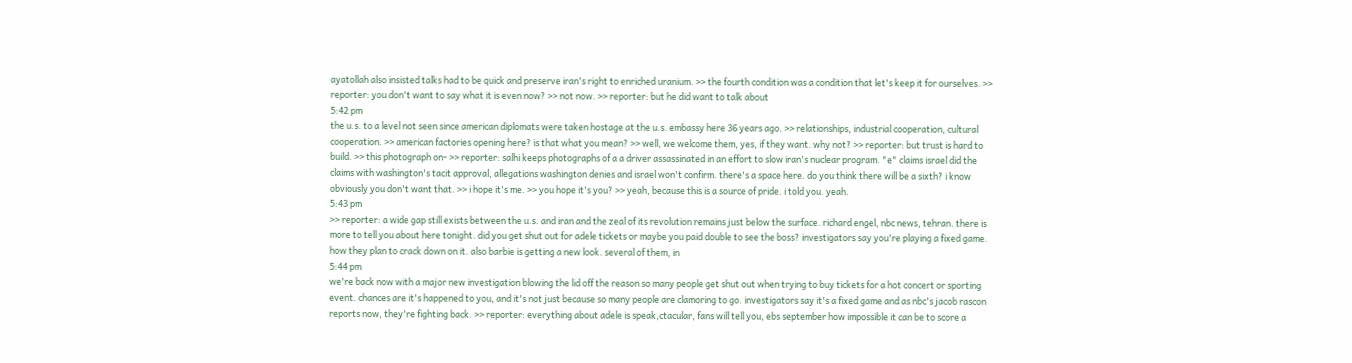ayatollah also insisted talks had to be quick and preserve iran's right to enriched uranium. >> the fourth condition was a condition that let's keep it for ourselves. >> reporter: you don't want to say what it is even now? >> not now. >> reporter: but he did want to talk about
5:42 pm
the u.s. to a level not seen since american diplomats were taken hostage at the u.s. embassy here 36 years ago. >> relationships, industrial cooperation, cultural cooperation. >> american factories opening here? is that what you mean? >> well, we welcome them, yes, if they want. why not? >> reporter: but trust is hard to build. >> this photograph on- >> reporter: salhi keeps photographs of a a driver assassinated in an effort to slow iran's nuclear program. "e" claims israel did the claims with washington's tacit approval, allegations washington denies and israel won't confirm. there's a space here. do you think there will be a sixth? i know obviously you don't want that. >> i hope it's me. >> you hope it's you? >> yeah, because this is a source of pride. i told you. yeah.
5:43 pm
>> reporter: a wide gap still exists between the u.s. and iran and the zeal of its revolution remains just below the surface. richard engel, nbc news, tehran. there is more to tell you about here tonight. did you get shut out for adele tickets or maybe you paid double to see the boss? investigators say you're playing a fixed game. how they plan to crack down on it. also barbie is getting a new look. several of them, in
5:44 pm
we're back now with a major new investigation blowing the lid off the reason so many people get shut out when trying to buy tickets for a hot concert or sporting event. chances are it's happened to you, and it's not just because so many people are clamoring to go. investigators say it's a fixed game and as nbc's jacob rascon reports now, they're fighting back. >> reporter: everything about adele is speak,ctacular, fans will tell you, ebs september how impossible it can be to score a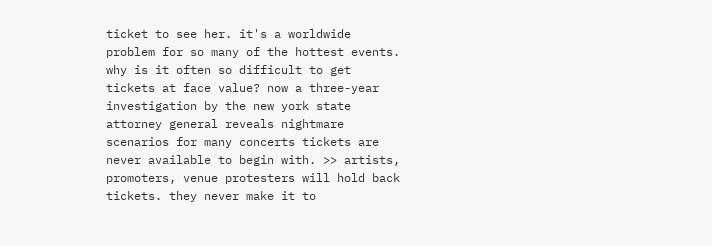ticket to see her. it's a worldwide problem for so many of the hottest events. why is it often so difficult to get tickets at face value? now a three-year investigation by the new york state attorney general reveals nightmare scenarios for many concerts tickets are never available to begin with. >> artists, promoters, venue protesters will hold back tickets. they never make it to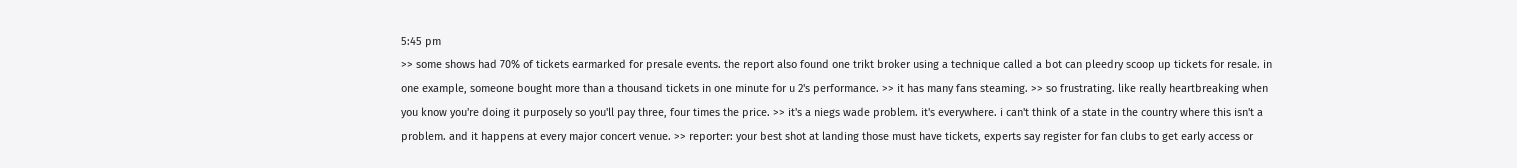5:45 pm
>> some shows had 70% of tickets earmarked for presale events. the report also found one trikt broker using a technique called a bot can pleedry scoop up tickets for resale. in one example, someone bought more than a thousand tickets in one minute for u 2's performance. >> it has many fans steaming. >> so frustrating. like really heartbreaking when you know you're doing it purposely so you'll pay three, four times the price. >> it's a niegs wade problem. it's everywhere. i can't think of a state in the country where this isn't a problem. and it happens at every major concert venue. >> reporter: your best shot at landing those must have tickets, experts say register for fan clubs to get early access or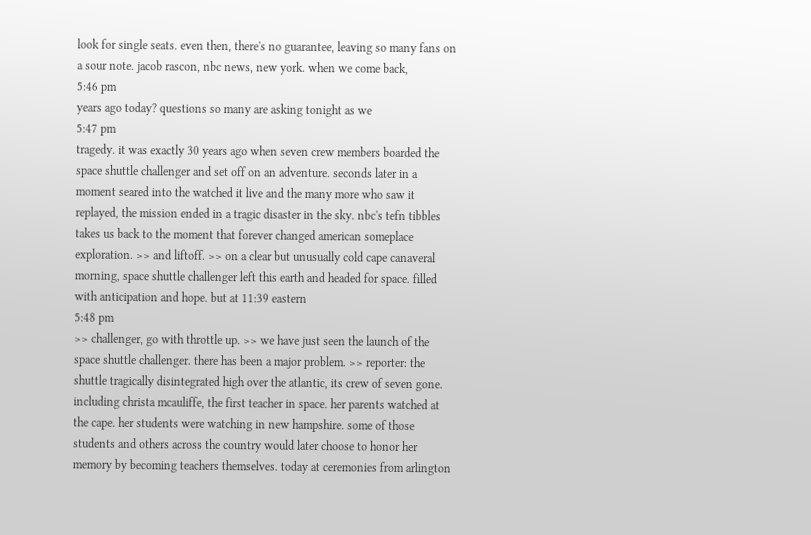look for single seats. even then, there's no guarantee, leaving so many fans on a sour note. jacob rascon, nbc news, new york. when we come back,
5:46 pm
years ago today? questions so many are asking tonight as we
5:47 pm
tragedy. it was exactly 30 years ago when seven crew members boarded the space shuttle challenger and set off on an adventure. seconds later in a moment seared into the watched it live and the many more who saw it replayed, the mission ended in a tragic disaster in the sky. nbc's tefn tibbles takes us back to the moment that forever changed american someplace exploration. >> and liftoff. >> on a clear but unusually cold cape canaveral morning, space shuttle challenger left this earth and headed for space. filled with anticipation and hope. but at 11:39 eastern
5:48 pm
>> challenger, go with throttle up. >> we have just seen the launch of the space shuttle challenger. there has been a major problem. >> reporter: the shuttle tragically disintegrated high over the atlantic, its crew of seven gone. including christa mcauliffe, the first teacher in space. her parents watched at the cape. her students were watching in new hampshire. some of those students and others across the country would later choose to honor her memory by becoming teachers themselves. today at ceremonies from arlington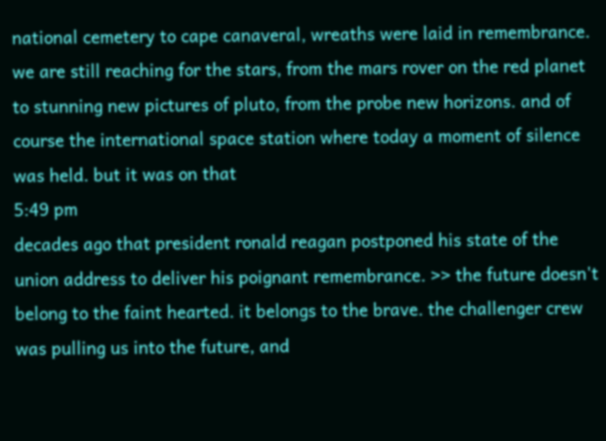national cemetery to cape canaveral, wreaths were laid in remembrance. we are still reaching for the stars, from the mars rover on the red planet to stunning new pictures of pluto, from the probe new horizons. and of course the international space station where today a moment of silence was held. but it was on that
5:49 pm
decades ago that president ronald reagan postponed his state of the union address to deliver his poignant remembrance. >> the future doesn't belong to the faint hearted. it belongs to the brave. the challenger crew was pulling us into the future, and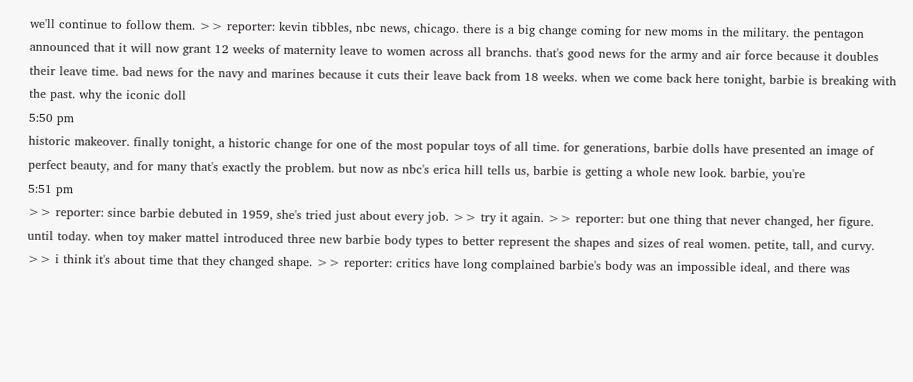we'll continue to follow them. >> reporter: kevin tibbles, nbc news, chicago. there is a big change coming for new moms in the military. the pentagon announced that it will now grant 12 weeks of maternity leave to women across all branchs. that's good news for the army and air force because it doubles their leave time. bad news for the navy and marines because it cuts their leave back from 18 weeks. when we come back here tonight, barbie is breaking with the past. why the iconic doll
5:50 pm
historic makeover. finally tonight, a historic change for one of the most popular toys of all time. for generations, barbie dolls have presented an image of perfect beauty, and for many that's exactly the problem. but now as nbc's erica hill tells us, barbie is getting a whole new look. barbie, you're
5:51 pm
>> reporter: since barbie debuted in 1959, she's tried just about every job. >> try it again. >> reporter: but one thing that never changed, her figure. until today. when toy maker mattel introduced three new barbie body types to better represent the shapes and sizes of real women. petite, tall, and curvy. >> i think it's about time that they changed shape. >> reporter: critics have long complained barbie's body was an impossible ideal, and there was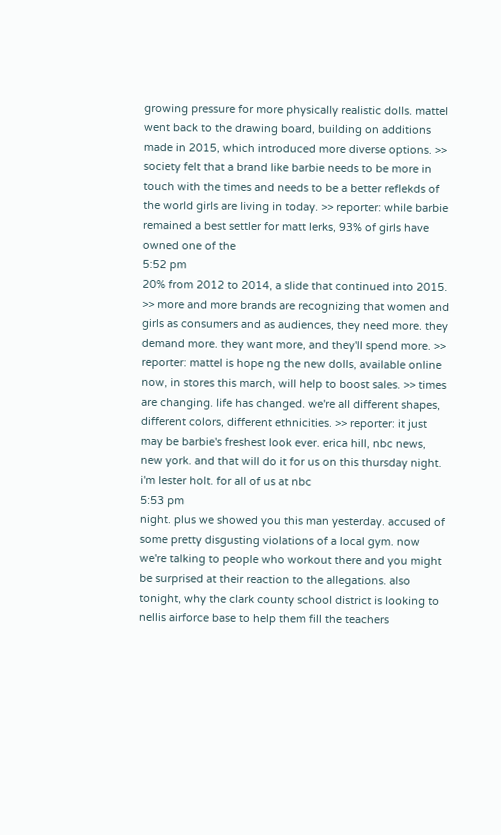growing pressure for more physically realistic dolls. mattel went back to the drawing board, building on additions made in 2015, which introduced more diverse options. >> society felt that a brand like barbie needs to be more in touch with the times and needs to be a better reflekds of the world girls are living in today. >> reporter: while barbie remained a best settler for matt lerks, 93% of girls have owned one of the
5:52 pm
20% from 2012 to 2014, a slide that continued into 2015. >> more and more brands are recognizing that women and girls as consumers and as audiences, they need more. they demand more. they want more, and they'll spend more. >> reporter: mattel is hope ng the new dolls, available online now, in stores this march, will help to boost sales. >> times are changing. life has changed. we're all different shapes, different colors, different ethnicities. >> reporter: it just may be barbie's freshest look ever. erica hill, nbc news, new york. and that will do it for us on this thursday night. i'm lester holt. for all of us at nbc
5:53 pm
night. plus we showed you this man yesterday. accused of some pretty disgusting violations of a local gym. now we're talking to people who workout there and you might be surprised at their reaction to the allegations. also tonight, why the clark county school district is looking to nellis airforce base to help them fill the teachers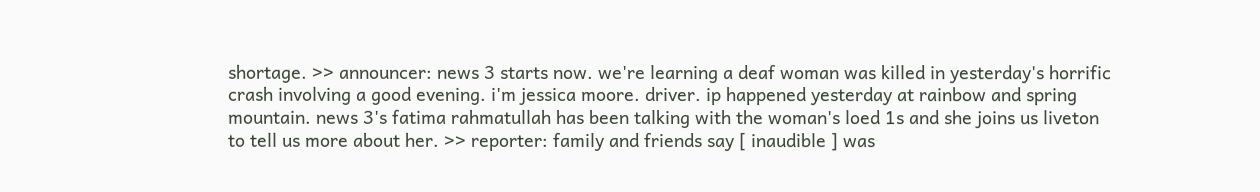shortage. >> announcer: news 3 starts now. we're learning a deaf woman was killed in yesterday's horrific crash involving a good evening. i'm jessica moore. driver. ip happened yesterday at rainbow and spring mountain. news 3's fatima rahmatullah has been talking with the woman's loed 1s and she joins us liveton to tell us more about her. >> reporter: family and friends say [ inaudible ] was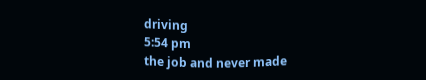driving
5:54 pm
the job and never made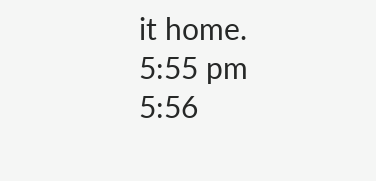it home.
5:55 pm
5:56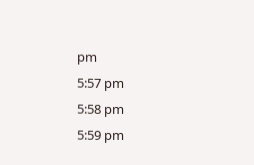pm
5:57 pm
5:58 pm
5:59 pm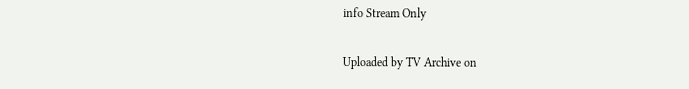info Stream Only

Uploaded by TV Archive on